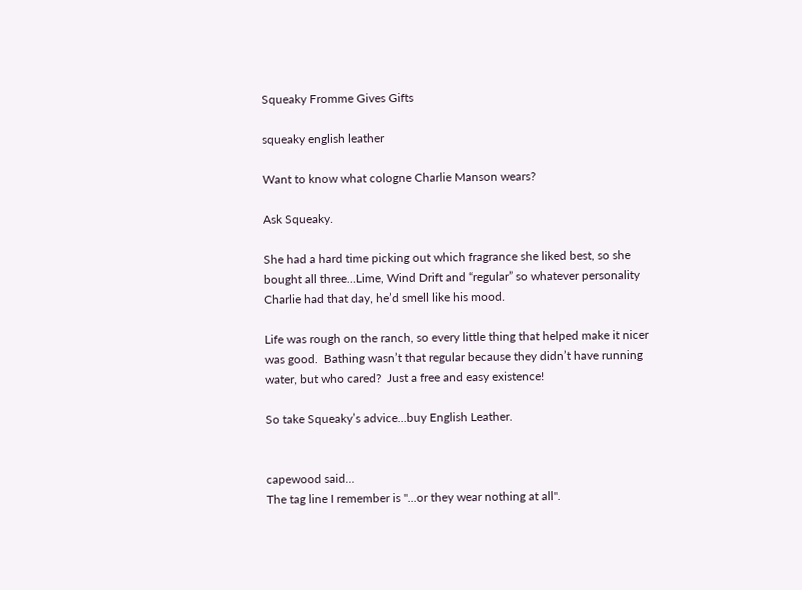Squeaky Fromme Gives Gifts

squeaky english leather

Want to know what cologne Charlie Manson wears?

Ask Squeaky.

She had a hard time picking out which fragrance she liked best, so she bought all three…Lime, Wind Drift and “regular” so whatever personality Charlie had that day, he’d smell like his mood.

Life was rough on the ranch, so every little thing that helped make it nicer was good.  Bathing wasn’t that regular because they didn’t have running water, but who cared?  Just a free and easy existence!

So take Squeaky’s advice…buy English Leather.


capewood said…
The tag line I remember is "...or they wear nothing at all".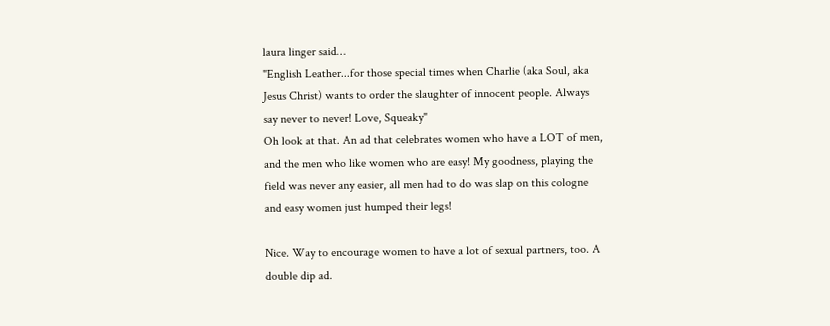laura linger said…
"English Leather...for those special times when Charlie (aka Soul, aka Jesus Christ) wants to order the slaughter of innocent people. Always say never to never! Love, Squeaky"
Oh look at that. An ad that celebrates women who have a LOT of men, and the men who like women who are easy! My goodness, playing the field was never any easier, all men had to do was slap on this cologne and easy women just humped their legs!

Nice. Way to encourage women to have a lot of sexual partners, too. A double dip ad.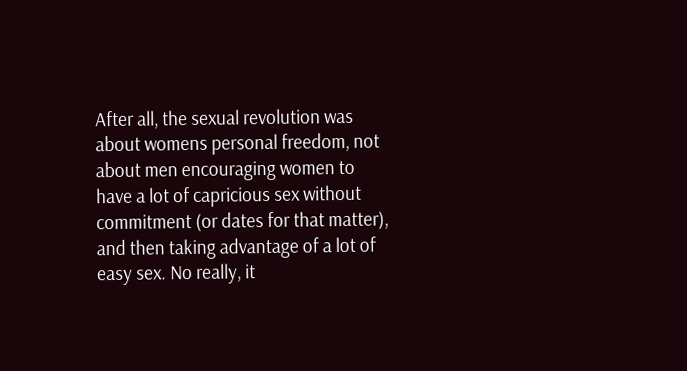After all, the sexual revolution was about womens personal freedom, not about men encouraging women to have a lot of capricious sex without commitment (or dates for that matter), and then taking advantage of a lot of easy sex. No really, it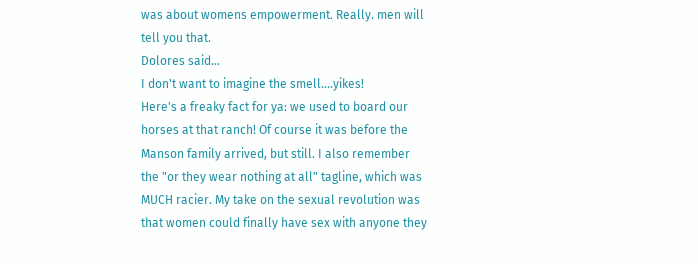was about womens empowerment. Really. men will tell you that.
Dolores said…
I don't want to imagine the smell....yikes!
Here's a freaky fact for ya: we used to board our horses at that ranch! Of course it was before the Manson family arrived, but still. I also remember the "or they wear nothing at all" tagline, which was MUCH racier. My take on the sexual revolution was that women could finally have sex with anyone they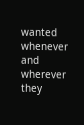wanted whenever and wherever they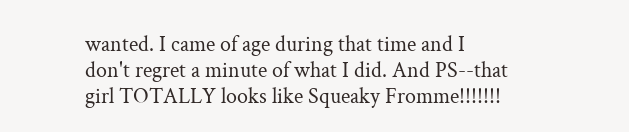wanted. I came of age during that time and I don't regret a minute of what I did. And PS--that girl TOTALLY looks like Squeaky Fromme!!!!!!!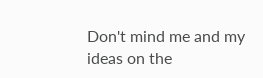Don't mind me and my ideas on the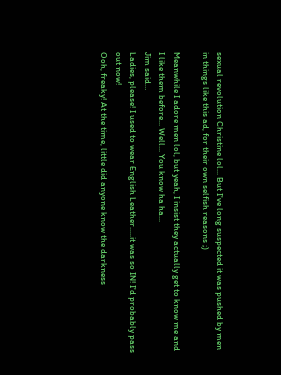sexual revolution Christine lol... But I've long suspected it was pushed by men in things like this ad, for their own selfish reasons ;)

Meanwhile I adore men lol, but yeah, I insist they actually get to know me and I like them before... Well... You know ha ha...
Jim said…
Ladies, please! I used to wear English Leather.....it was so IN! I'd probably pass out now!
Ooh, freaky! At the time, little did anyone know the darkness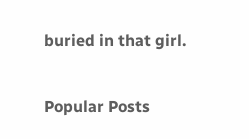buried in that girl.

Popular Posts